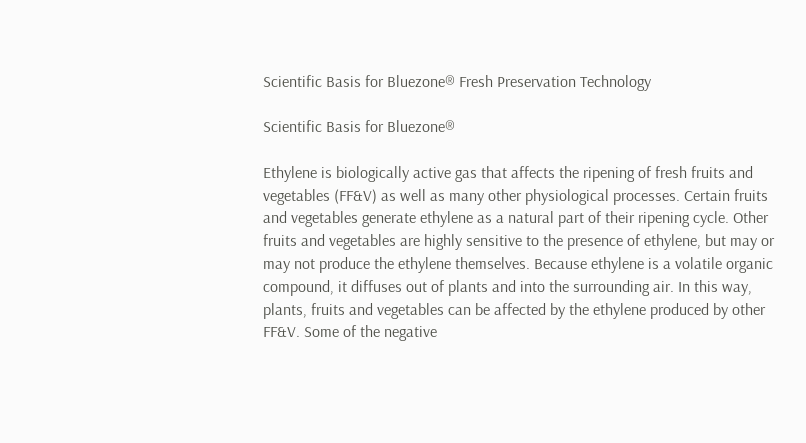Scientific Basis for Bluezone® Fresh Preservation Technology

Scientific Basis for Bluezone®

Ethylene is biologically active gas that affects the ripening of fresh fruits and vegetables (FF&V) as well as many other physiological processes. Certain fruits and vegetables generate ethylene as a natural part of their ripening cycle. Other fruits and vegetables are highly sensitive to the presence of ethylene, but may or may not produce the ethylene themselves. Because ethylene is a volatile organic compound, it diffuses out of plants and into the surrounding air. In this way, plants, fruits and vegetables can be affected by the ethylene produced by other FF&V. Some of the negative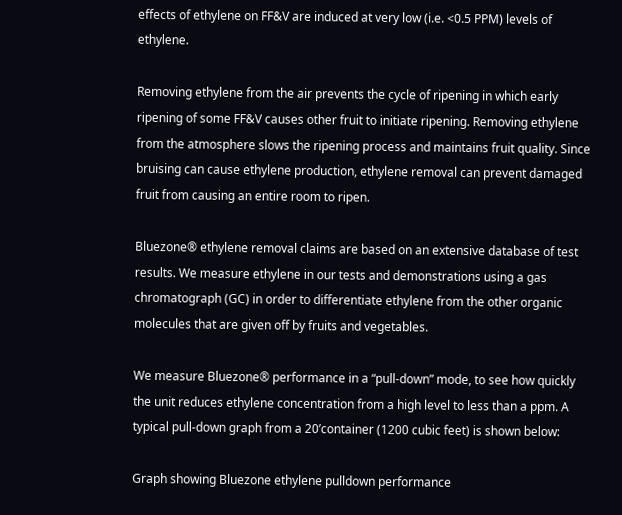effects of ethylene on FF&V are induced at very low (i.e. <0.5 PPM) levels of ethylene.

Removing ethylene from the air prevents the cycle of ripening in which early ripening of some FF&V causes other fruit to initiate ripening. Removing ethylene from the atmosphere slows the ripening process and maintains fruit quality. Since bruising can cause ethylene production, ethylene removal can prevent damaged fruit from causing an entire room to ripen.

Bluezone® ethylene removal claims are based on an extensive database of test results. We measure ethylene in our tests and demonstrations using a gas chromatograph (GC) in order to differentiate ethylene from the other organic molecules that are given off by fruits and vegetables.

We measure Bluezone® performance in a “pull-down” mode, to see how quickly the unit reduces ethylene concentration from a high level to less than a ppm. A typical pull-down graph from a 20’container (1200 cubic feet) is shown below:

Graph showing Bluezone ethylene pulldown performance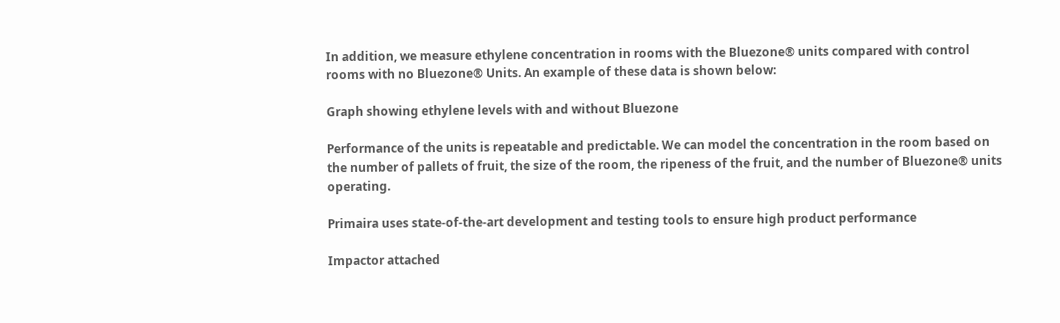In addition, we measure ethylene concentration in rooms with the Bluezone® units compared with control rooms with no Bluezone® Units. An example of these data is shown below:

Graph showing ethylene levels with and without Bluezone

Performance of the units is repeatable and predictable. We can model the concentration in the room based on the number of pallets of fruit, the size of the room, the ripeness of the fruit, and the number of Bluezone® units operating.

Primaira uses state-of-the-art development and testing tools to ensure high product performance

Impactor attached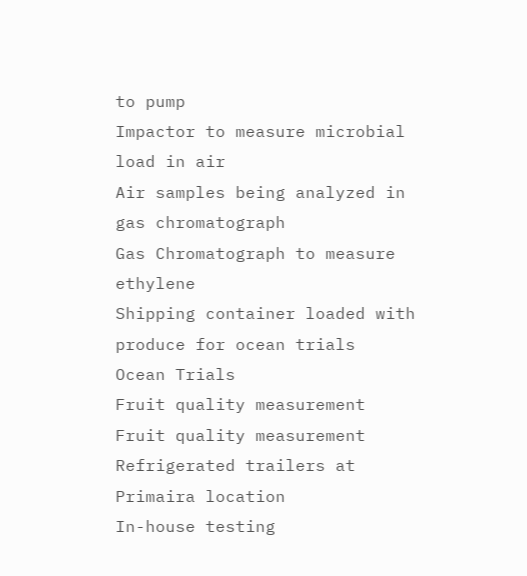to pump
Impactor to measure microbial load in air
Air samples being analyzed in gas chromatograph
Gas Chromatograph to measure ethylene
Shipping container loaded with produce for ocean trials
Ocean Trials
Fruit quality measurement
Fruit quality measurement
Refrigerated trailers at Primaira location
In-house testing